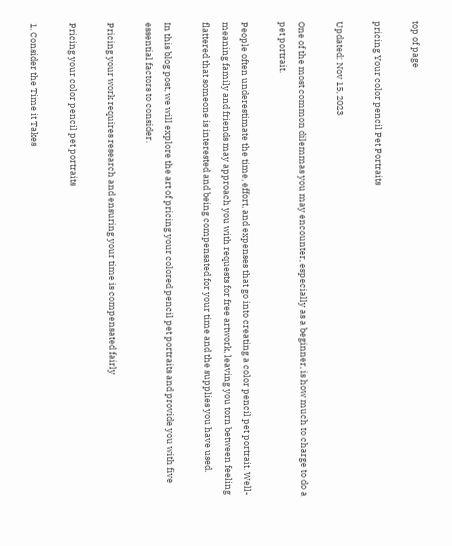top of page

pricing Your color pencil Pet Portraits

Updated: Nov 15, 2023

One of the most common dilemmas you may encounter, especially as a beginner, is how much to charge to do a pet portrait.

People often underestimate the time, effort, and expenses that go into creating a color pencil pet portrait. Well-meaning family and friends may approach you with requests for free artwork, leaving you torn between feeling flattered that someone is interested and being compensated for your time and the supplies you have used.

In this blog post, we will explore the art of pricing your colored pencil pet portraits and provide you with five essential factors to consider.

Pricing your work requires research and ensuring your time is compensated fairly

Pricing your color pencil pet portraits

1. Consider the Time it Takes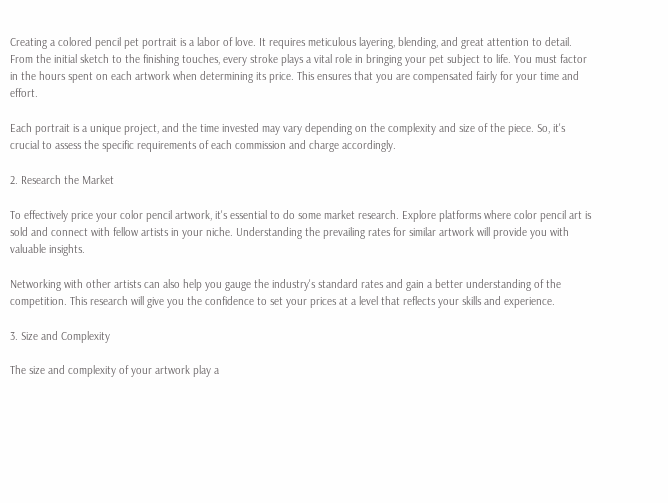Creating a colored pencil pet portrait is a labor of love. It requires meticulous layering, blending, and great attention to detail. From the initial sketch to the finishing touches, every stroke plays a vital role in bringing your pet subject to life. You must factor in the hours spent on each artwork when determining its price. This ensures that you are compensated fairly for your time and effort.

Each portrait is a unique project, and the time invested may vary depending on the complexity and size of the piece. So, it's crucial to assess the specific requirements of each commission and charge accordingly.

2. Research the Market

To effectively price your color pencil artwork, it's essential to do some market research. Explore platforms where color pencil art is sold and connect with fellow artists in your niche. Understanding the prevailing rates for similar artwork will provide you with valuable insights.

Networking with other artists can also help you gauge the industry's standard rates and gain a better understanding of the competition. This research will give you the confidence to set your prices at a level that reflects your skills and experience.

3. Size and Complexity

The size and complexity of your artwork play a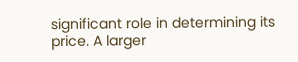significant role in determining its price. A larger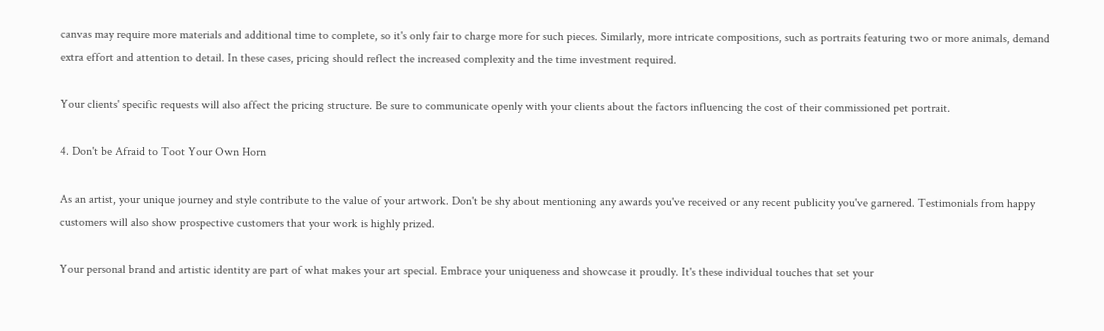canvas may require more materials and additional time to complete, so it's only fair to charge more for such pieces. Similarly, more intricate compositions, such as portraits featuring two or more animals, demand extra effort and attention to detail. In these cases, pricing should reflect the increased complexity and the time investment required.

Your clients' specific requests will also affect the pricing structure. Be sure to communicate openly with your clients about the factors influencing the cost of their commissioned pet portrait.

4. Don't be Afraid to Toot Your Own Horn

As an artist, your unique journey and style contribute to the value of your artwork. Don't be shy about mentioning any awards you've received or any recent publicity you've garnered. Testimonials from happy customers will also show prospective customers that your work is highly prized.

Your personal brand and artistic identity are part of what makes your art special. Embrace your uniqueness and showcase it proudly. It's these individual touches that set your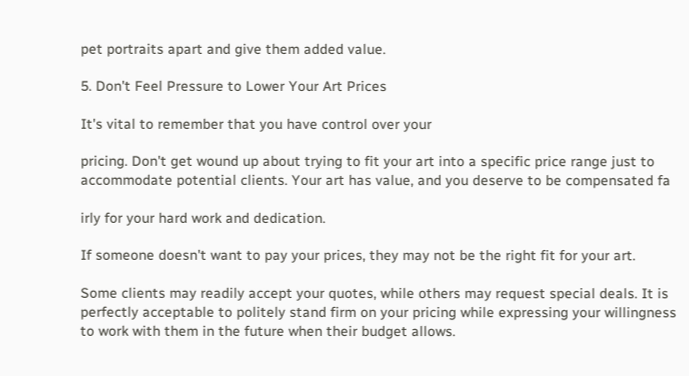pet portraits apart and give them added value.

5. Don't Feel Pressure to Lower Your Art Prices

It's vital to remember that you have control over your

pricing. Don't get wound up about trying to fit your art into a specific price range just to accommodate potential clients. Your art has value, and you deserve to be compensated fa

irly for your hard work and dedication.

If someone doesn't want to pay your prices, they may not be the right fit for your art.

Some clients may readily accept your quotes, while others may request special deals. It is perfectly acceptable to politely stand firm on your pricing while expressing your willingness to work with them in the future when their budget allows.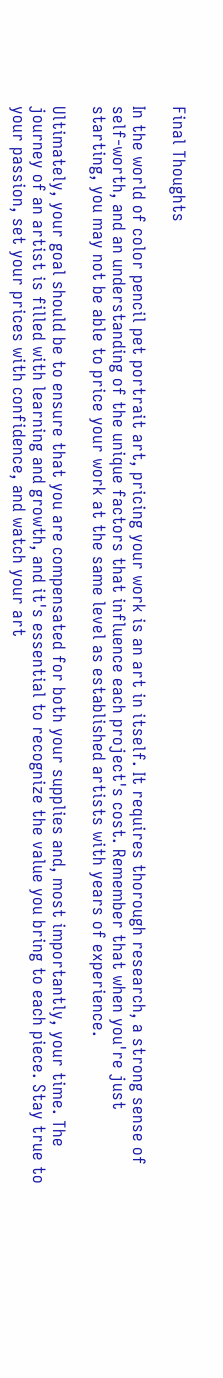Final Thoughts

In the world of color pencil pet portrait art, pricing your work is an art in itself. It requires thorough research, a strong sense of self-worth, and an understanding of the unique factors that influence each project's cost. Remember that when you're just starting, you may not be able to price your work at the same level as established artists with years of experience.

Ultimately, your goal should be to ensure that you are compensated for both your supplies and, most importantly, your time. The journey of an artist is filled with learning and growth, and it's essential to recognize the value you bring to each piece. Stay true to your passion, set your prices with confidence, and watch your art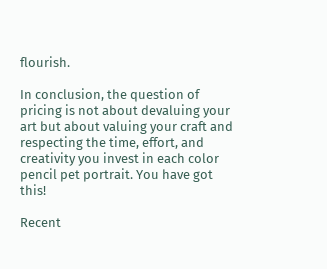flourish.

In conclusion, the question of pricing is not about devaluing your art but about valuing your craft and respecting the time, effort, and creativity you invest in each color pencil pet portrait. You have got this!

Recent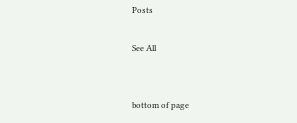Posts

See All


bottom of page